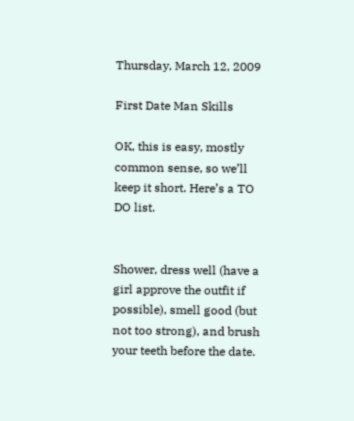Thursday, March 12, 2009

First Date Man Skills

OK, this is easy, mostly common sense, so we’ll keep it short. Here’s a TO DO list.


Shower, dress well (have a girl approve the outfit if possible), smell good (but not too strong), and brush your teeth before the date.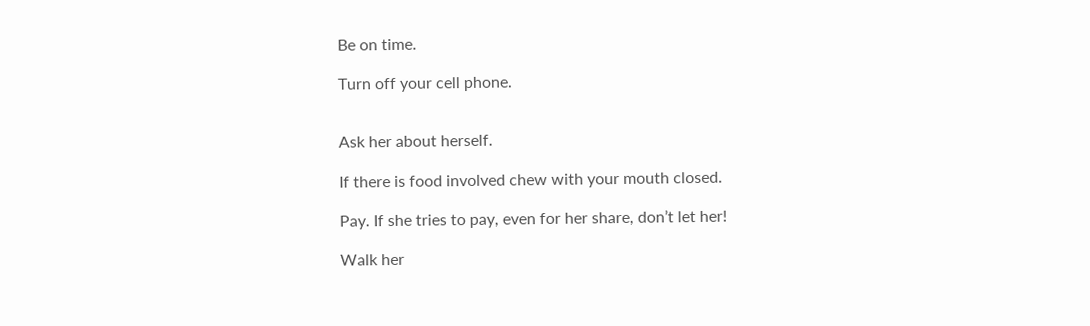Be on time.

Turn off your cell phone.


Ask her about herself.

If there is food involved chew with your mouth closed.

Pay. If she tries to pay, even for her share, don’t let her!

Walk her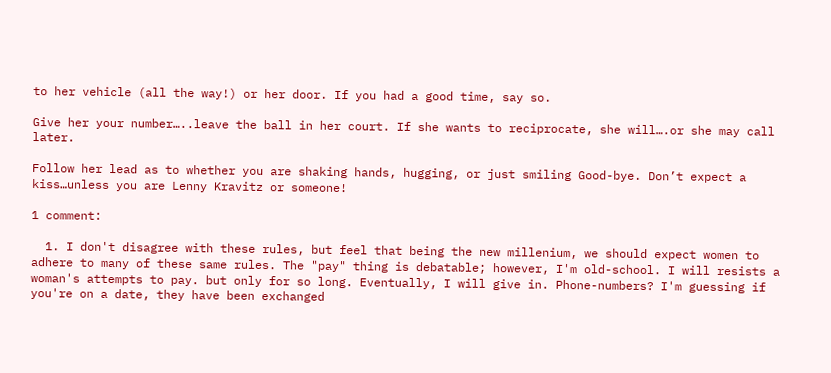to her vehicle (all the way!) or her door. If you had a good time, say so.

Give her your number…..leave the ball in her court. If she wants to reciprocate, she will….or she may call later.

Follow her lead as to whether you are shaking hands, hugging, or just smiling Good-bye. Don’t expect a kiss…unless you are Lenny Kravitz or someone!

1 comment:

  1. I don't disagree with these rules, but feel that being the new millenium, we should expect women to adhere to many of these same rules. The "pay" thing is debatable; however, I'm old-school. I will resists a woman's attempts to pay. but only for so long. Eventually, I will give in. Phone-numbers? I'm guessing if you're on a date, they have been exchanged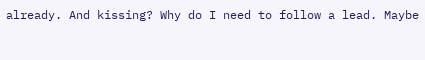already. And kissing? Why do I need to follow a lead. Maybe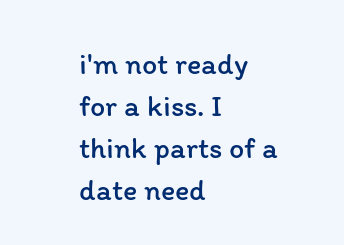i'm not ready for a kiss. I think parts of a date need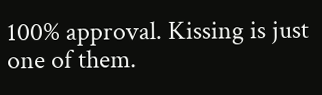100% approval. Kissing is just one of them.